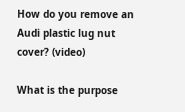How do you remove an Audi plastic lug nut cover? (video)

What is the purpose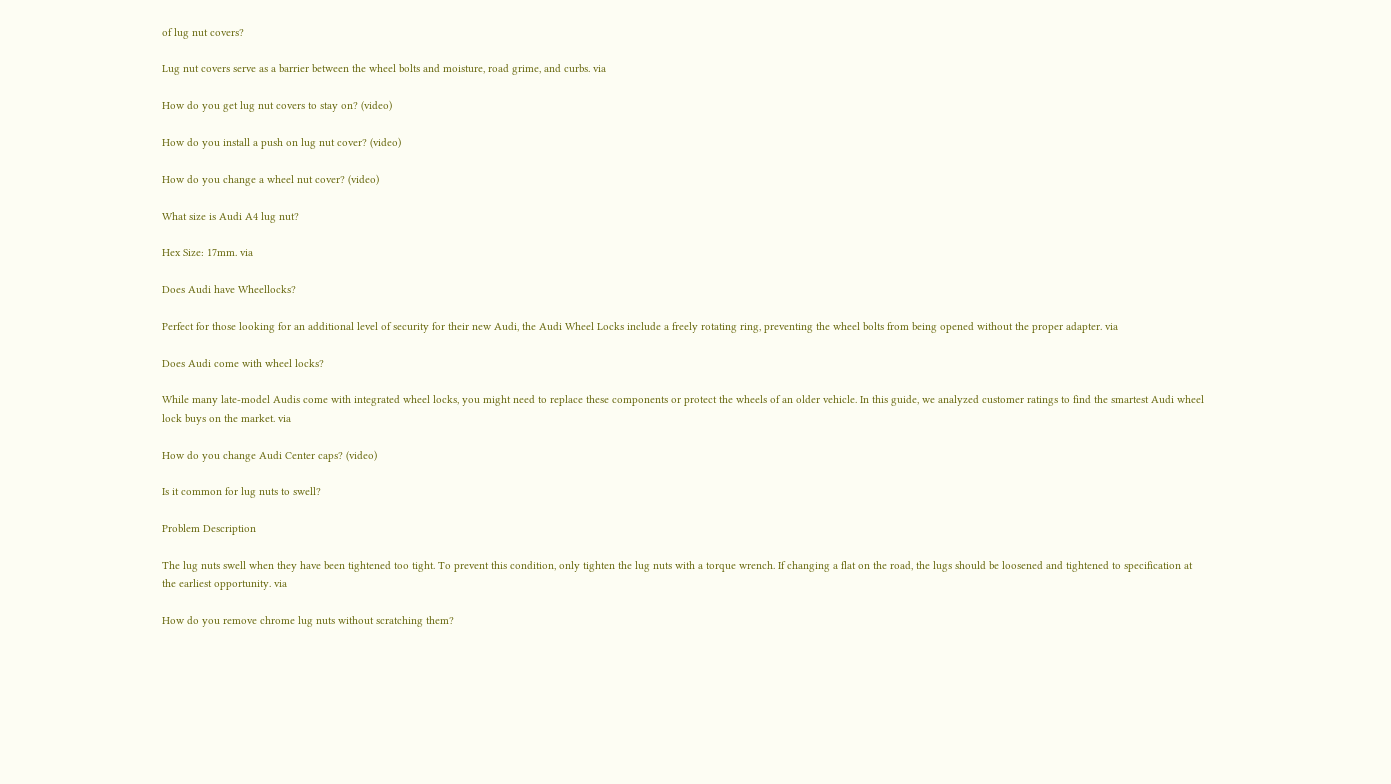of lug nut covers?

Lug nut covers serve as a barrier between the wheel bolts and moisture, road grime, and curbs. via

How do you get lug nut covers to stay on? (video)

How do you install a push on lug nut cover? (video)

How do you change a wheel nut cover? (video)

What size is Audi A4 lug nut?

Hex Size: 17mm. via

Does Audi have Wheellocks?

Perfect for those looking for an additional level of security for their new Audi, the Audi Wheel Locks include a freely rotating ring, preventing the wheel bolts from being opened without the proper adapter. via

Does Audi come with wheel locks?

While many late-model Audis come with integrated wheel locks, you might need to replace these components or protect the wheels of an older vehicle. In this guide, we analyzed customer ratings to find the smartest Audi wheel lock buys on the market. via

How do you change Audi Center caps? (video)

Is it common for lug nuts to swell?

Problem Description

The lug nuts swell when they have been tightened too tight. To prevent this condition, only tighten the lug nuts with a torque wrench. If changing a flat on the road, the lugs should be loosened and tightened to specification at the earliest opportunity. via

How do you remove chrome lug nuts without scratching them?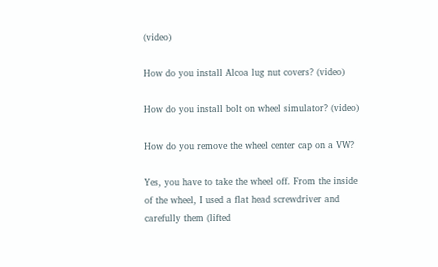(video)

How do you install Alcoa lug nut covers? (video)

How do you install bolt on wheel simulator? (video)

How do you remove the wheel center cap on a VW?

Yes, you have to take the wheel off. From the inside of the wheel, I used a flat head screwdriver and carefully them (lifted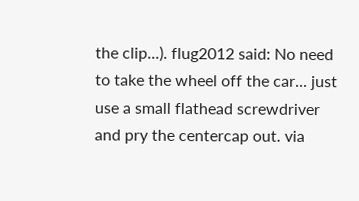the clip...). flug2012 said: No need to take the wheel off the car... just use a small flathead screwdriver and pry the centercap out. via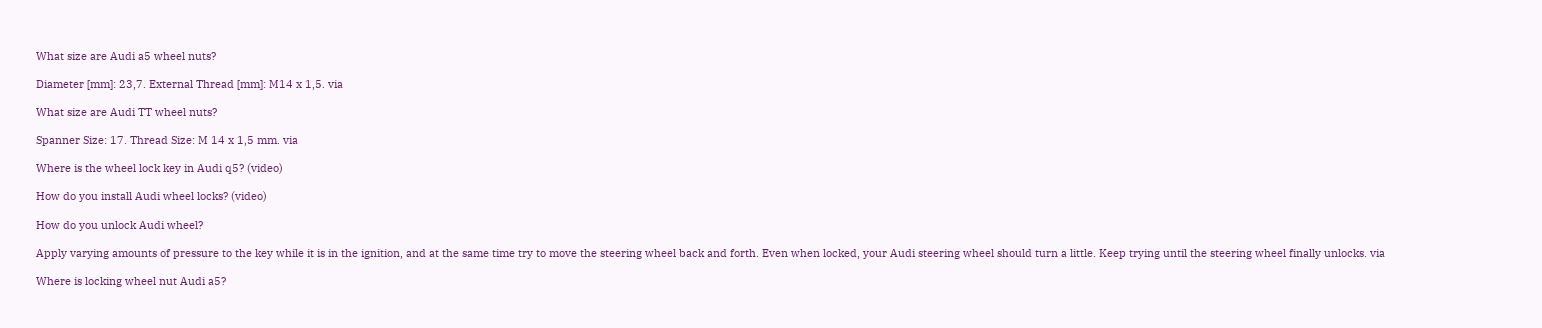What size are Audi a5 wheel nuts?

Diameter [mm]: 23,7. External Thread [mm]: M14 x 1,5. via

What size are Audi TT wheel nuts?

Spanner Size: 17. Thread Size: M 14 x 1,5 mm. via

Where is the wheel lock key in Audi q5? (video)

How do you install Audi wheel locks? (video)

How do you unlock Audi wheel?

Apply varying amounts of pressure to the key while it is in the ignition, and at the same time try to move the steering wheel back and forth. Even when locked, your Audi steering wheel should turn a little. Keep trying until the steering wheel finally unlocks. via

Where is locking wheel nut Audi a5?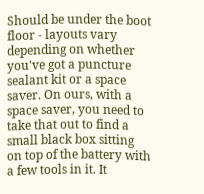Should be under the boot floor - layouts vary depending on whether you've got a puncture sealant kit or a space saver. On ours, with a space saver, you need to take that out to find a small black box sitting on top of the battery with a few tools in it. It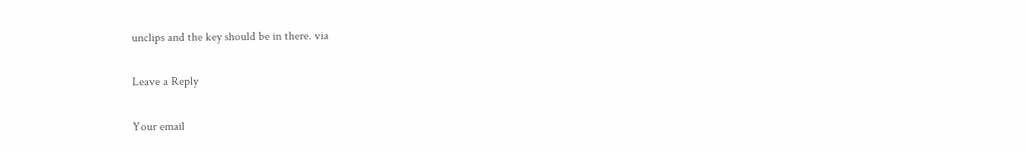unclips and the key should be in there. via

Leave a Reply

Your email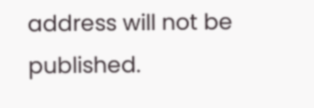address will not be published.